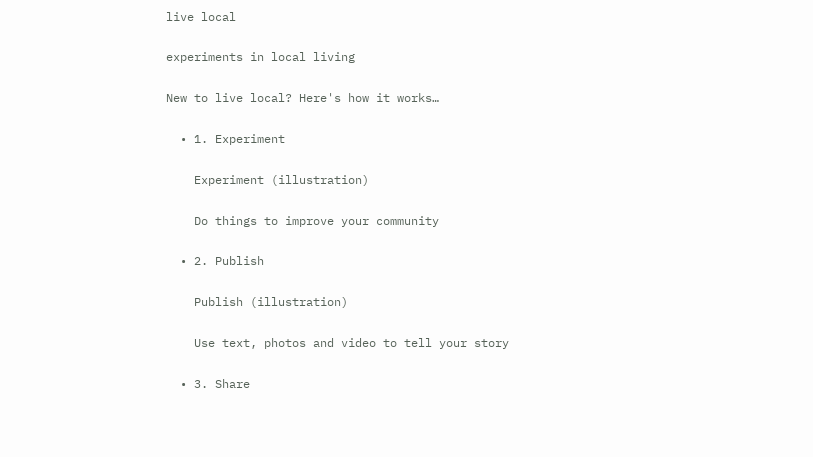live local

experiments in local living

New to live local? Here's how it works…

  • 1. Experiment

    Experiment (illustration)

    Do things to improve your community

  • 2. Publish

    Publish (illustration)

    Use text, photos and video to tell your story

  • 3. Share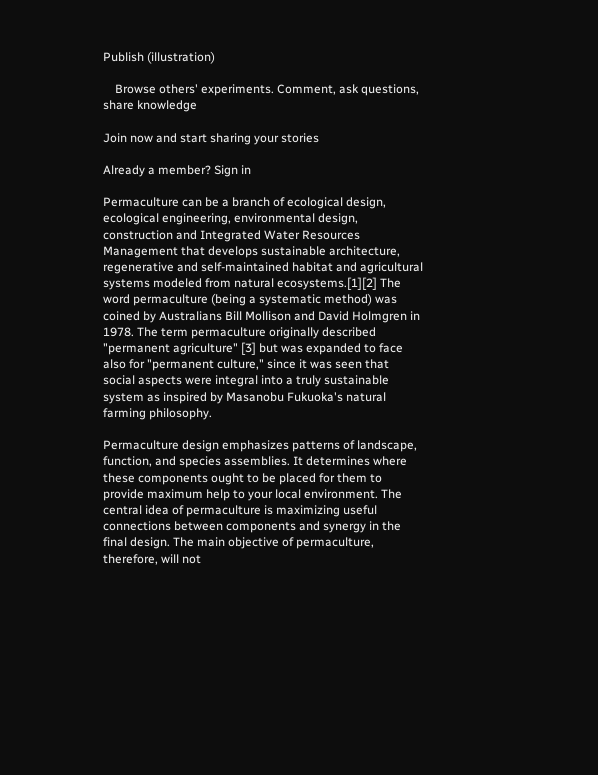Publish (illustration)

    Browse others' experiments. Comment, ask questions, share knowledge

Join now and start sharing your stories

Already a member? Sign in

Permaculture can be a branch of ecological design, ecological engineering, environmental design, construction and Integrated Water Resources Management that develops sustainable architecture, regenerative and self-maintained habitat and agricultural systems modeled from natural ecosystems.[1][2] The word permaculture (being a systematic method) was coined by Australians Bill Mollison and David Holmgren in 1978. The term permaculture originally described "permanent agriculture" [3] but was expanded to face also for "permanent culture," since it was seen that social aspects were integral into a truly sustainable system as inspired by Masanobu Fukuoka's natural farming philosophy.

Permaculture design emphasizes patterns of landscape, function, and species assemblies. It determines where these components ought to be placed for them to provide maximum help to your local environment. The central idea of permaculture is maximizing useful connections between components and synergy in the final design. The main objective of permaculture, therefore, will not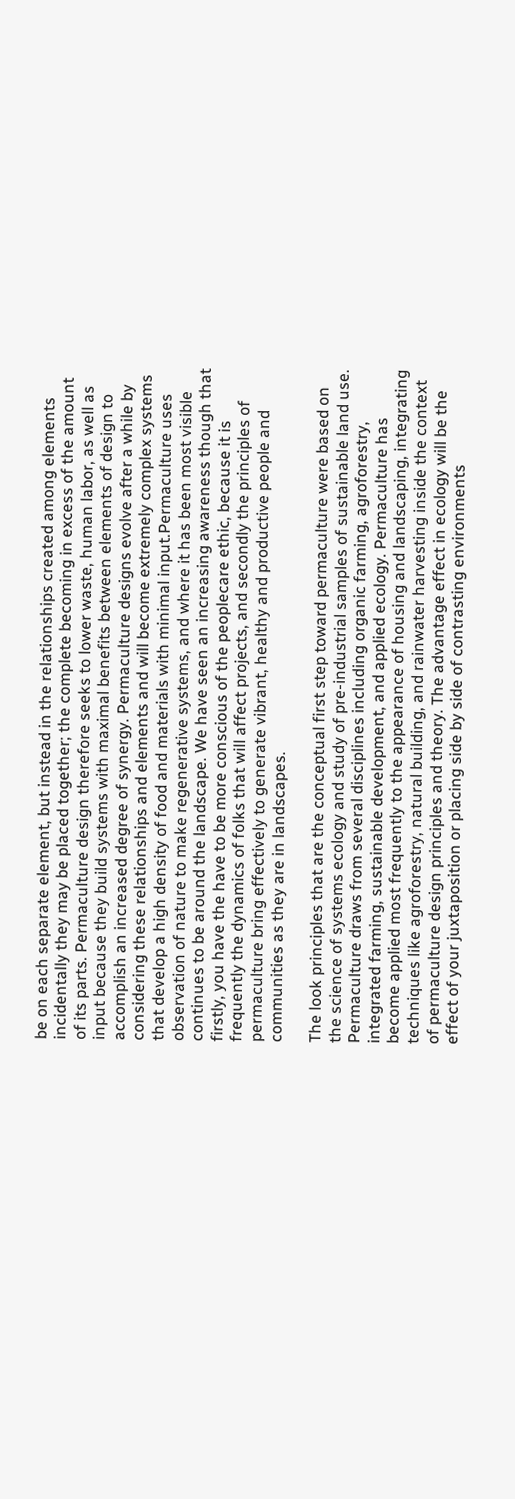be on each separate element, but instead in the relationships created among elements incidentally they may be placed together; the complete becoming in excess of the amount of its parts. Permaculture design therefore seeks to lower waste, human labor, as well as input because they build systems with maximal benefits between elements of design to accomplish an increased degree of synergy. Permaculture designs evolve after a while by considering these relationships and elements and will become extremely complex systems that develop a high density of food and materials with minimal input.Permaculture uses observation of nature to make regenerative systems, and where it has been most visible continues to be around the landscape. We have seen an increasing awareness though that firstly, you have the have to be more conscious of the peoplecare ethic, because it is frequently the dynamics of folks that will affect projects, and secondly the principles of permaculture bring effectively to generate vibrant, healthy and productive people and communities as they are in landscapes.

The look principles that are the conceptual first step toward permaculture were based on the science of systems ecology and study of pre-industrial samples of sustainable land use. Permaculture draws from several disciplines including organic farming, agroforestry, integrated farming, sustainable development, and applied ecology. Permaculture has become applied most frequently to the appearance of housing and landscaping, integrating techniques like agroforestry, natural building, and rainwater harvesting inside the context of permaculture design principles and theory. The advantage effect in ecology will be the effect of your juxtaposition or placing side by side of contrasting environments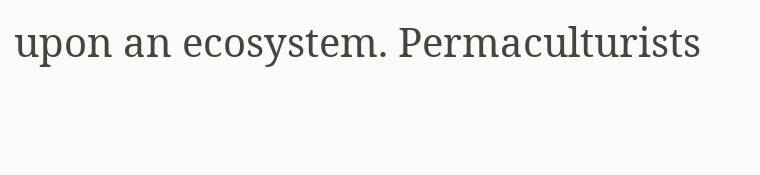upon an ecosystem. Permaculturists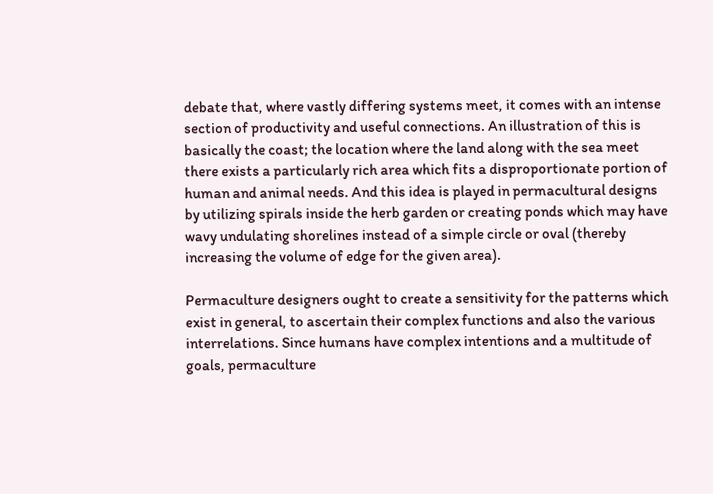debate that, where vastly differing systems meet, it comes with an intense section of productivity and useful connections. An illustration of this is basically the coast; the location where the land along with the sea meet there exists a particularly rich area which fits a disproportionate portion of human and animal needs. And this idea is played in permacultural designs by utilizing spirals inside the herb garden or creating ponds which may have wavy undulating shorelines instead of a simple circle or oval (thereby increasing the volume of edge for the given area).

Permaculture designers ought to create a sensitivity for the patterns which exist in general, to ascertain their complex functions and also the various interrelations. Since humans have complex intentions and a multitude of goals, permaculture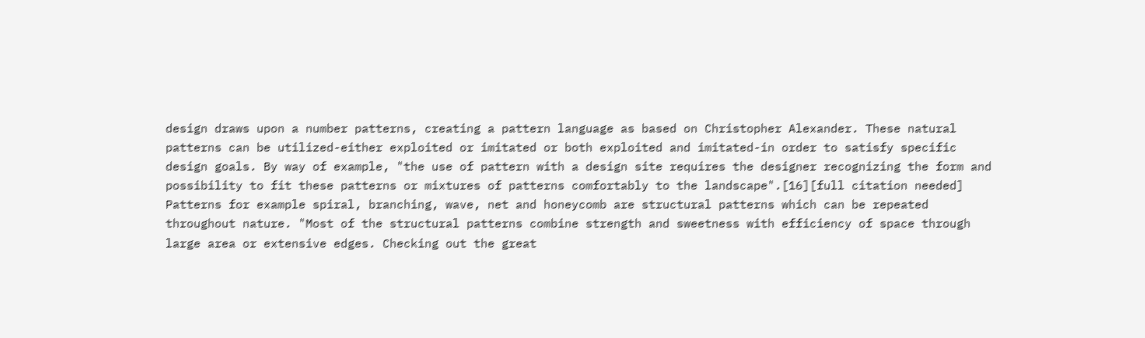design draws upon a number patterns, creating a pattern language as based on Christopher Alexander. These natural patterns can be utilized-either exploited or imitated or both exploited and imitated-in order to satisfy specific design goals. By way of example, "the use of pattern with a design site requires the designer recognizing the form and possibility to fit these patterns or mixtures of patterns comfortably to the landscape".[16][full citation needed] Patterns for example spiral, branching, wave, net and honeycomb are structural patterns which can be repeated throughout nature. "Most of the structural patterns combine strength and sweetness with efficiency of space through large area or extensive edges. Checking out the great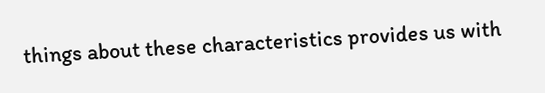things about these characteristics provides us with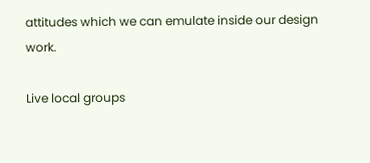attitudes which we can emulate inside our design work.

Live local groups